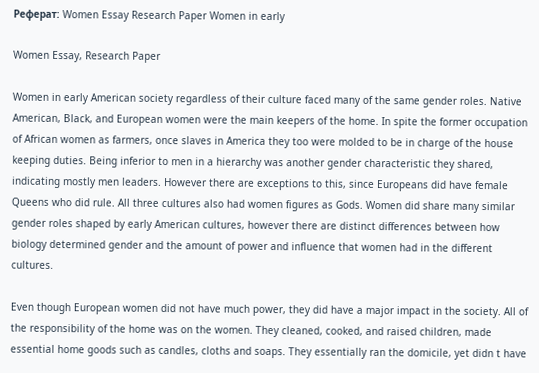Реферат: Women Essay Research Paper Women in early

Women Essay, Research Paper

Women in early American society regardless of their culture faced many of the same gender roles. Native American, Black, and European women were the main keepers of the home. In spite the former occupation of African women as farmers, once slaves in America they too were molded to be in charge of the house keeping duties. Being inferior to men in a hierarchy was another gender characteristic they shared, indicating mostly men leaders. However there are exceptions to this, since Europeans did have female Queens who did rule. All three cultures also had women figures as Gods. Women did share many similar gender roles shaped by early American cultures, however there are distinct differences between how biology determined gender and the amount of power and influence that women had in the different cultures.

Even though European women did not have much power, they did have a major impact in the society. All of the responsibility of the home was on the women. They cleaned, cooked, and raised children, made essential home goods such as candles, cloths and soaps. They essentially ran the domicile, yet didn t have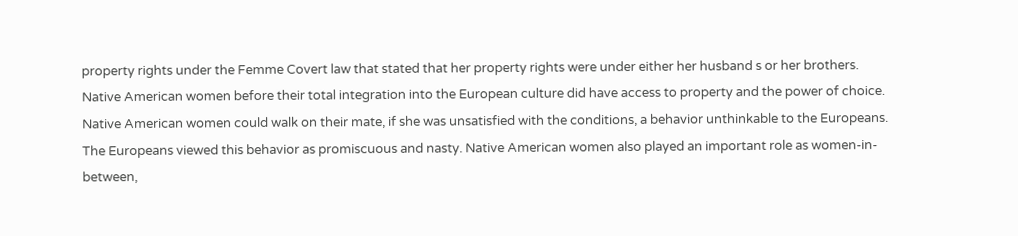property rights under the Femme Covert law that stated that her property rights were under either her husband s or her brothers. Native American women before their total integration into the European culture did have access to property and the power of choice. Native American women could walk on their mate, if she was unsatisfied with the conditions, a behavior unthinkable to the Europeans. The Europeans viewed this behavior as promiscuous and nasty. Native American women also played an important role as women-in-between,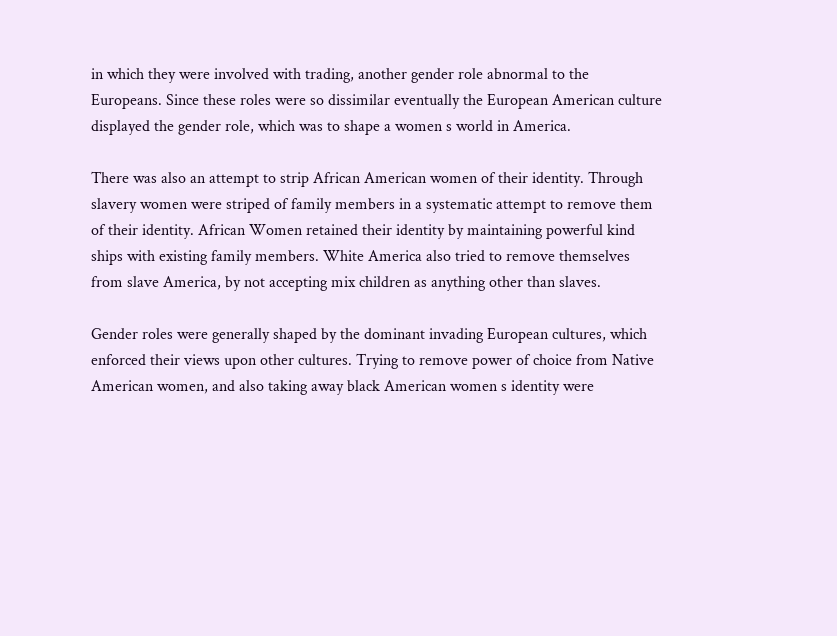in which they were involved with trading, another gender role abnormal to the Europeans. Since these roles were so dissimilar eventually the European American culture displayed the gender role, which was to shape a women s world in America.

There was also an attempt to strip African American women of their identity. Through slavery women were striped of family members in a systematic attempt to remove them of their identity. African Women retained their identity by maintaining powerful kind ships with existing family members. White America also tried to remove themselves from slave America, by not accepting mix children as anything other than slaves.

Gender roles were generally shaped by the dominant invading European cultures, which enforced their views upon other cultures. Trying to remove power of choice from Native American women, and also taking away black American women s identity were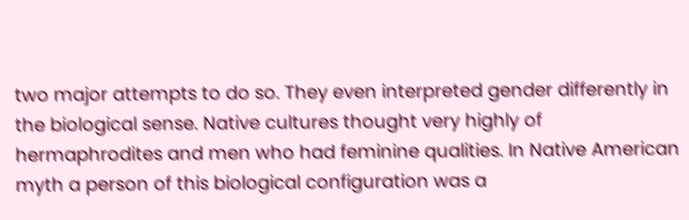two major attempts to do so. They even interpreted gender differently in the biological sense. Native cultures thought very highly of hermaphrodites and men who had feminine qualities. In Native American myth a person of this biological configuration was a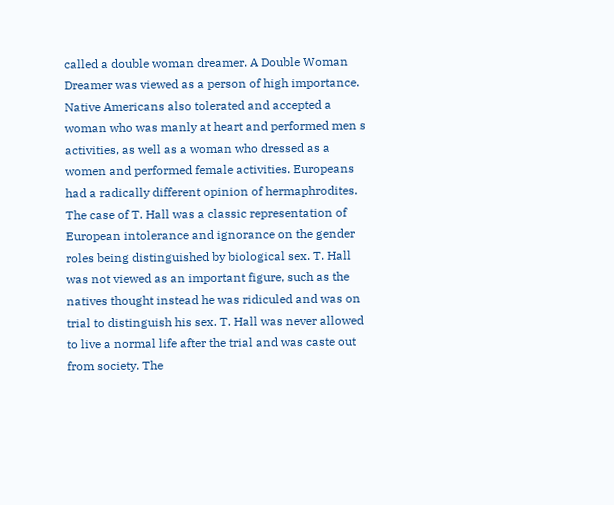called a double woman dreamer. A Double Woman Dreamer was viewed as a person of high importance. Native Americans also tolerated and accepted a woman who was manly at heart and performed men s activities, as well as a woman who dressed as a women and performed female activities. Europeans had a radically different opinion of hermaphrodites. The case of T. Hall was a classic representation of European intolerance and ignorance on the gender roles being distinguished by biological sex. T. Hall was not viewed as an important figure, such as the natives thought instead he was ridiculed and was on trial to distinguish his sex. T. Hall was never allowed to live a normal life after the trial and was caste out from society. The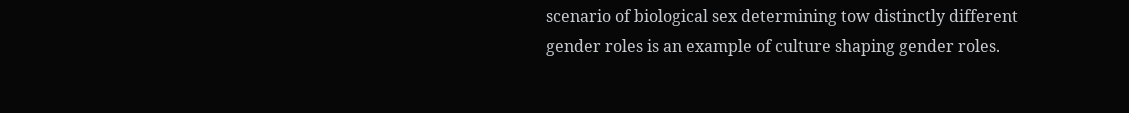scenario of biological sex determining tow distinctly different gender roles is an example of culture shaping gender roles.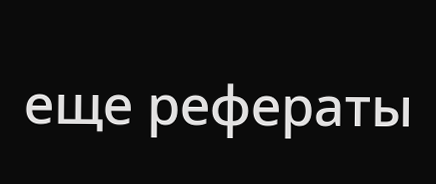еще рефераты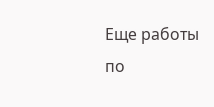Еще работы по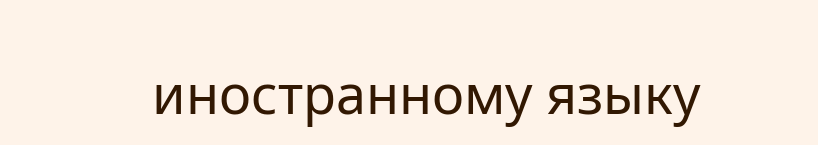иностранному языку